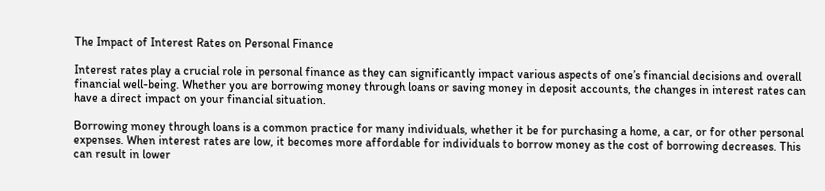The Impact of Interest Rates on Personal Finance

Interest rates play a crucial role in personal finance as they can significantly impact various aspects of one’s financial decisions and overall financial well-being. Whether you are borrowing money through loans or saving money in deposit accounts, the changes in interest rates can have a direct impact on your financial situation.

Borrowing money through loans is a common practice for many individuals, whether it be for purchasing a home, a car, or for other personal expenses. When interest rates are low, it becomes more affordable for individuals to borrow money as the cost of borrowing decreases. This can result in lower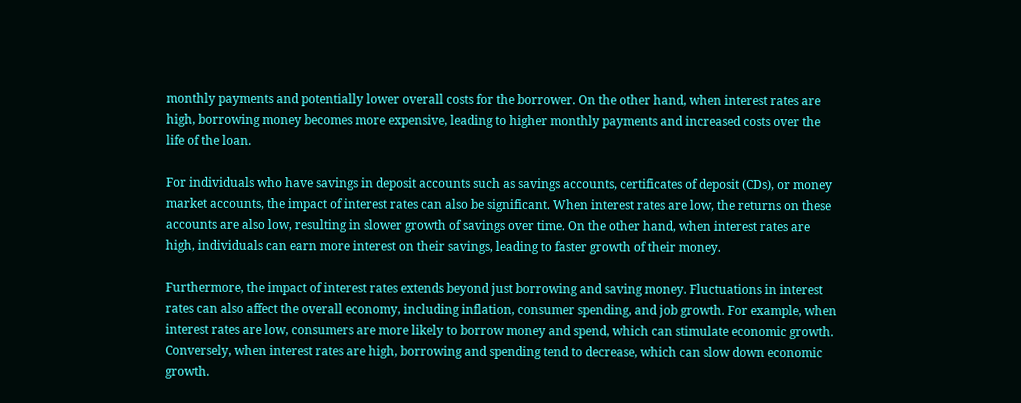monthly payments and potentially lower overall costs for the borrower. On the other hand, when interest rates are high, borrowing money becomes more expensive, leading to higher monthly payments and increased costs over the life of the loan.

For individuals who have savings in deposit accounts such as savings accounts, certificates of deposit (CDs), or money market accounts, the impact of interest rates can also be significant. When interest rates are low, the returns on these accounts are also low, resulting in slower growth of savings over time. On the other hand, when interest rates are high, individuals can earn more interest on their savings, leading to faster growth of their money.

Furthermore, the impact of interest rates extends beyond just borrowing and saving money. Fluctuations in interest rates can also affect the overall economy, including inflation, consumer spending, and job growth. For example, when interest rates are low, consumers are more likely to borrow money and spend, which can stimulate economic growth. Conversely, when interest rates are high, borrowing and spending tend to decrease, which can slow down economic growth.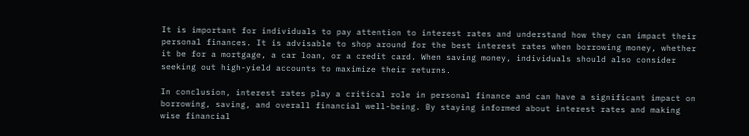It is important for individuals to pay attention to interest rates and understand how they can impact their personal finances. It is advisable to shop around for the best interest rates when borrowing money, whether it be for a mortgage, a car loan, or a credit card. When saving money, individuals should also consider seeking out high-yield accounts to maximize their returns.

In conclusion, interest rates play a critical role in personal finance and can have a significant impact on borrowing, saving, and overall financial well-being. By staying informed about interest rates and making wise financial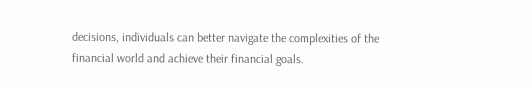decisions, individuals can better navigate the complexities of the financial world and achieve their financial goals.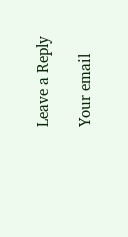Leave a Reply

Your email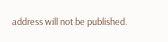address will not be published.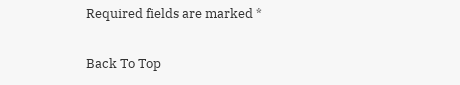Required fields are marked *

Back To Top